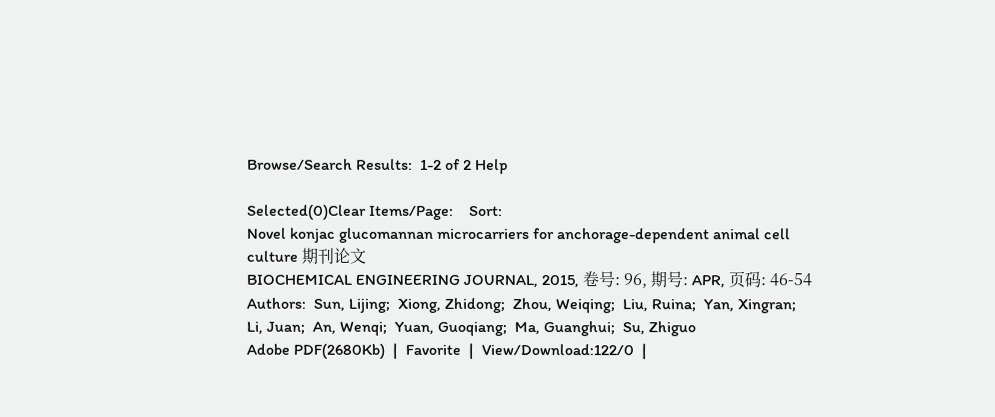Browse/Search Results:  1-2 of 2 Help

Selected(0)Clear Items/Page:    Sort:
Novel konjac glucomannan microcarriers for anchorage-dependent animal cell culture 期刊论文
BIOCHEMICAL ENGINEERING JOURNAL, 2015, 卷号: 96, 期号: APR, 页码: 46-54
Authors:  Sun, Lijing;  Xiong, Zhidong;  Zhou, Weiqing;  Liu, Ruina;  Yan, Xingran;  Li, Juan;  An, Wenqi;  Yuan, Guoqiang;  Ma, Guanghui;  Su, Zhiguo
Adobe PDF(2680Kb)  |  Favorite  |  View/Download:122/0  |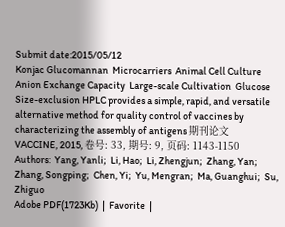Submit date:2015/05/12
Konjac Glucomannan  Microcarriers  Animal Cell Culture  Anion Exchange Capacity  Large-scale Cultivation  Glucose
Size-exclusion HPLC provides a simple, rapid, and versatile alternative method for quality control of vaccines by characterizing the assembly of antigens 期刊论文
VACCINE, 2015, 卷号: 33, 期号: 9, 页码: 1143-1150
Authors:  Yang, Yanli;  Li, Hao;  Li, Zhengjun;  Zhang, Yan;  Zhang, Songping;  Chen, Yi;  Yu, Mengran;  Ma, Guanghui;  Su, Zhiguo
Adobe PDF(1723Kb)  |  Favorite  |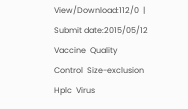View/Download:112/0  |  Submit date:2015/05/12
Vaccine  Quality Control  Size-exclusion Hplc  Virus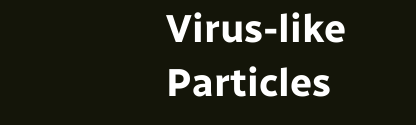Virus-like Particles